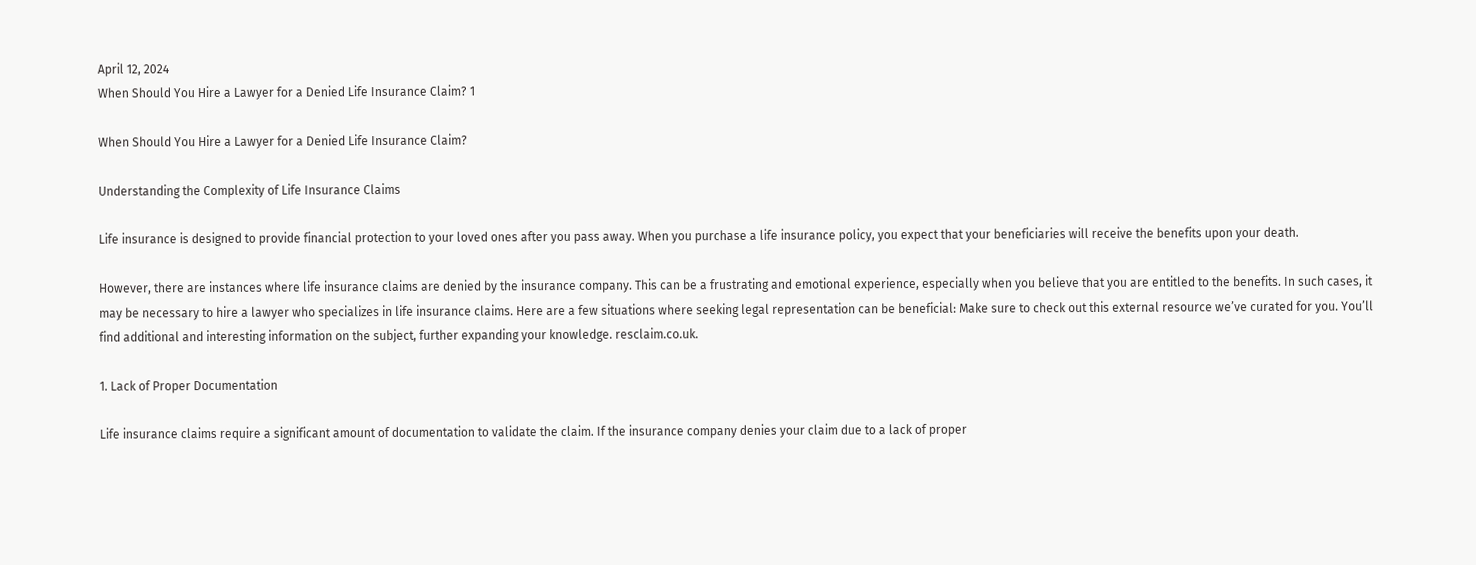April 12, 2024
When Should You Hire a Lawyer for a Denied Life Insurance Claim? 1

When Should You Hire a Lawyer for a Denied Life Insurance Claim?

Understanding the Complexity of Life Insurance Claims

Life insurance is designed to provide financial protection to your loved ones after you pass away. When you purchase a life insurance policy, you expect that your beneficiaries will receive the benefits upon your death.

However, there are instances where life insurance claims are denied by the insurance company. This can be a frustrating and emotional experience, especially when you believe that you are entitled to the benefits. In such cases, it may be necessary to hire a lawyer who specializes in life insurance claims. Here are a few situations where seeking legal representation can be beneficial: Make sure to check out this external resource we’ve curated for you. You’ll find additional and interesting information on the subject, further expanding your knowledge. resclaim.co.uk.

1. Lack of Proper Documentation

Life insurance claims require a significant amount of documentation to validate the claim. If the insurance company denies your claim due to a lack of proper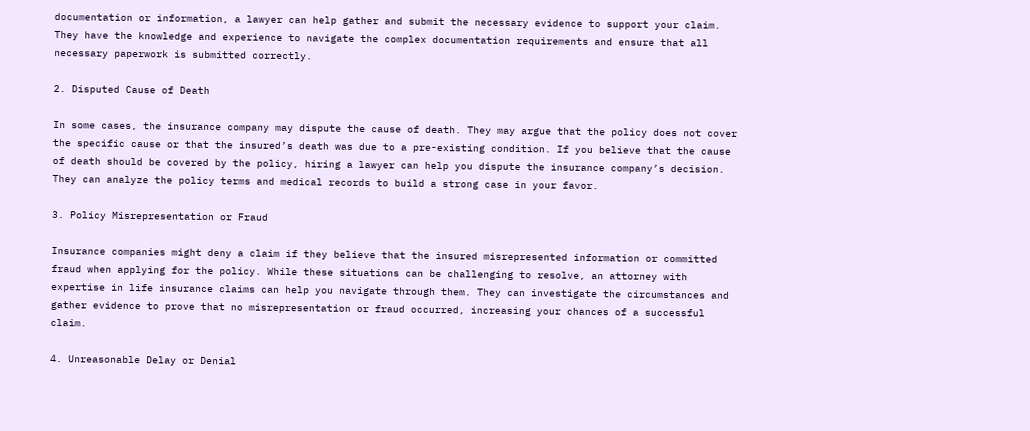documentation or information, a lawyer can help gather and submit the necessary evidence to support your claim. They have the knowledge and experience to navigate the complex documentation requirements and ensure that all necessary paperwork is submitted correctly.

2. Disputed Cause of Death

In some cases, the insurance company may dispute the cause of death. They may argue that the policy does not cover the specific cause or that the insured’s death was due to a pre-existing condition. If you believe that the cause of death should be covered by the policy, hiring a lawyer can help you dispute the insurance company’s decision. They can analyze the policy terms and medical records to build a strong case in your favor.

3. Policy Misrepresentation or Fraud

Insurance companies might deny a claim if they believe that the insured misrepresented information or committed fraud when applying for the policy. While these situations can be challenging to resolve, an attorney with expertise in life insurance claims can help you navigate through them. They can investigate the circumstances and gather evidence to prove that no misrepresentation or fraud occurred, increasing your chances of a successful claim.

4. Unreasonable Delay or Denial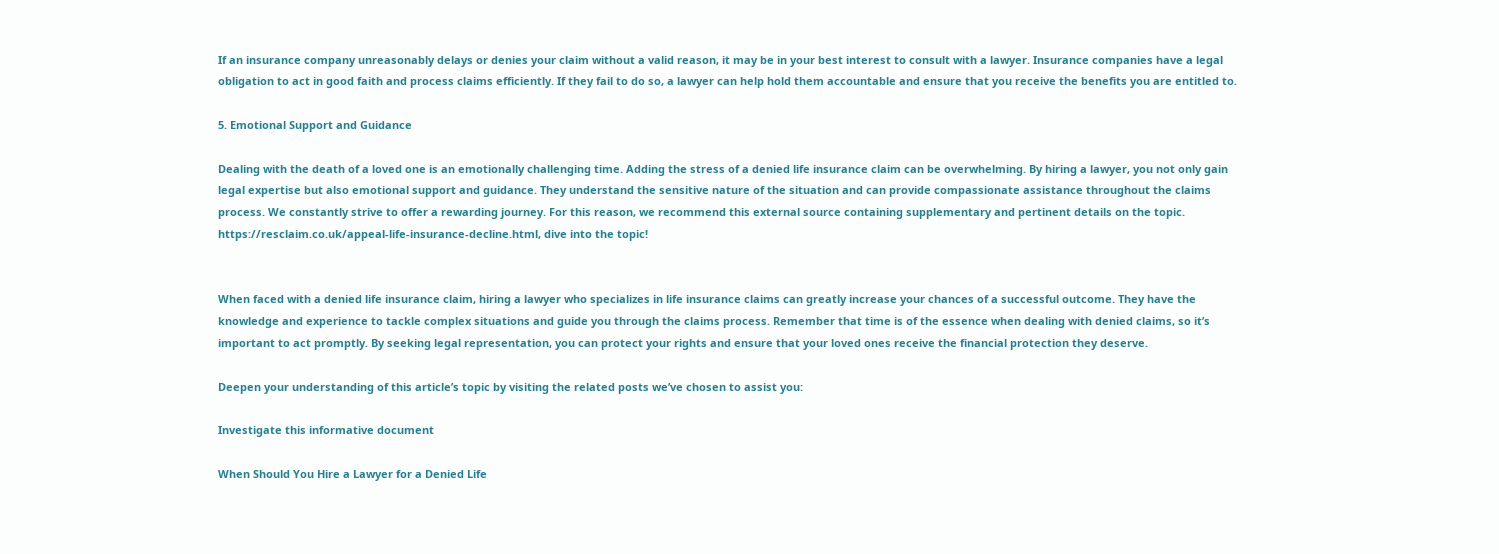If an insurance company unreasonably delays or denies your claim without a valid reason, it may be in your best interest to consult with a lawyer. Insurance companies have a legal obligation to act in good faith and process claims efficiently. If they fail to do so, a lawyer can help hold them accountable and ensure that you receive the benefits you are entitled to.

5. Emotional Support and Guidance

Dealing with the death of a loved one is an emotionally challenging time. Adding the stress of a denied life insurance claim can be overwhelming. By hiring a lawyer, you not only gain legal expertise but also emotional support and guidance. They understand the sensitive nature of the situation and can provide compassionate assistance throughout the claims process. We constantly strive to offer a rewarding journey. For this reason, we recommend this external source containing supplementary and pertinent details on the topic. https://resclaim.co.uk/appeal-life-insurance-decline.html, dive into the topic!


When faced with a denied life insurance claim, hiring a lawyer who specializes in life insurance claims can greatly increase your chances of a successful outcome. They have the knowledge and experience to tackle complex situations and guide you through the claims process. Remember that time is of the essence when dealing with denied claims, so it’s important to act promptly. By seeking legal representation, you can protect your rights and ensure that your loved ones receive the financial protection they deserve.

Deepen your understanding of this article’s topic by visiting the related posts we’ve chosen to assist you:

Investigate this informative document

When Should You Hire a Lawyer for a Denied Life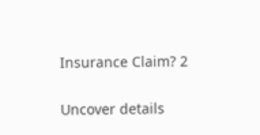Insurance Claim? 2

Uncover details